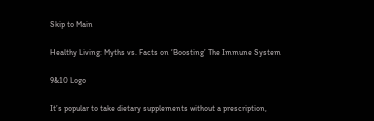Skip to Main

Healthy Living: Myths vs. Facts on ‘Boosting’ The Immune System

9&10 Logo

It’s popular to take dietary supplements without a prescription,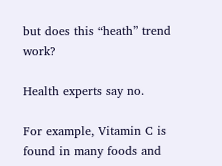but does this “heath” trend work?

Health experts say no.

For example, Vitamin C is found in many foods and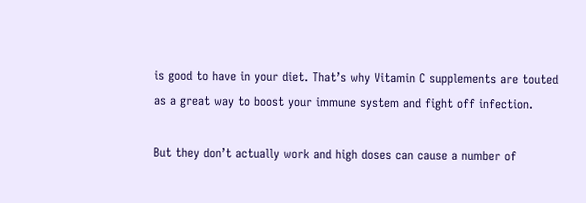is good to have in your diet. That’s why Vitamin C supplements are touted as a great way to boost your immune system and fight off infection.

But they don’t actually work and high doses can cause a number of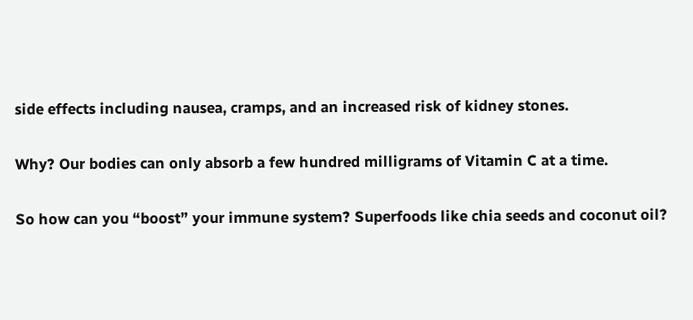side effects including nausea, cramps, and an increased risk of kidney stones.

Why? Our bodies can only absorb a few hundred milligrams of Vitamin C at a time.

So how can you “boost” your immune system? Superfoods like chia seeds and coconut oil?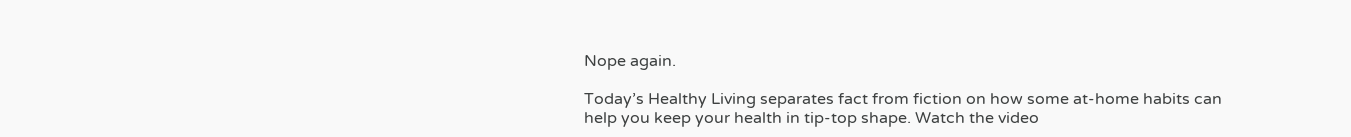Nope again.

Today’s Healthy Living separates fact from fiction on how some at-home habits can help you keep your health in tip-top shape. Watch the video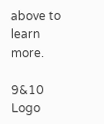above to learn more.

9&10 Logo